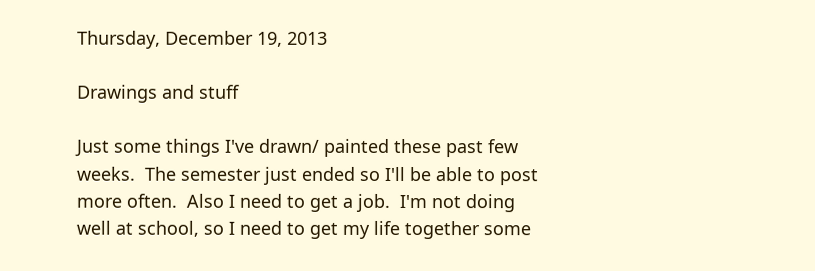Thursday, December 19, 2013

Drawings and stuff

Just some things I've drawn/ painted these past few weeks.  The semester just ended so I'll be able to post more often.  Also I need to get a job.  I'm not doing well at school, so I need to get my life together some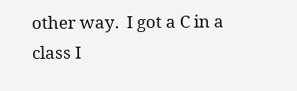other way.  I got a C in a class I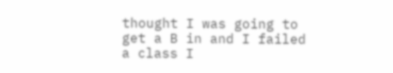thought I was going to get a B in and I failed a class I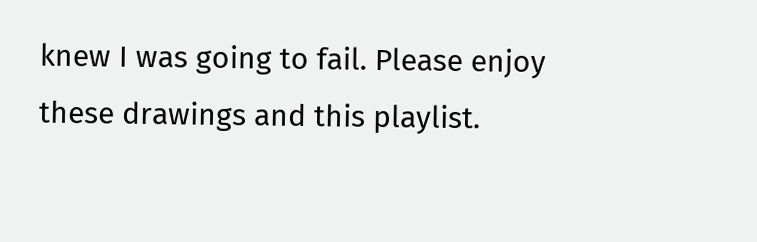knew I was going to fail. Please enjoy these drawings and this playlist.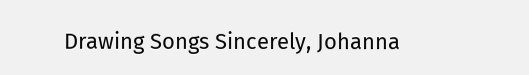Drawing Songs Sincerely, Johanna